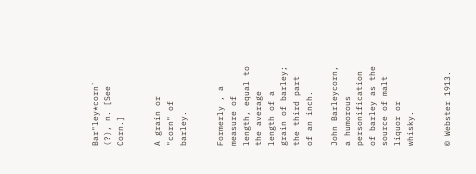Bar"ley*corn` (?), n. [See Corn.]


A grain or "corn" of barley.


Formerly , a measure of length, equal to the average length of a grain of barley; the third part of an inch.

John Barleycorn, a humorous personification of barley as the source of malt liquor or whisky.


© Webster 1913.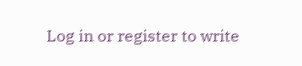Log in or register to write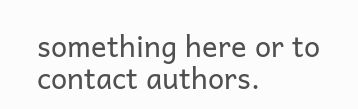something here or to contact authors.